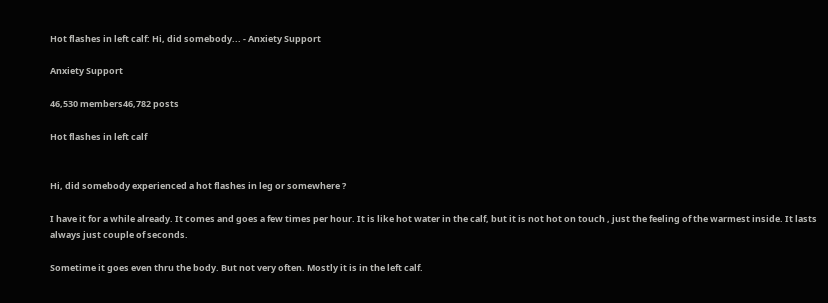Hot flashes in left calf: Hi, did somebody... - Anxiety Support

Anxiety Support

46,530 members46,782 posts

Hot flashes in left calf


Hi, did somebody experienced a hot flashes in leg or somewhere ?

I have it for a while already. It comes and goes a few times per hour. It is like hot water in the calf, but it is not hot on touch , just the feeling of the warmest inside. It lasts always just couple of seconds.

Sometime it goes even thru the body. But not very often. Mostly it is in the left calf.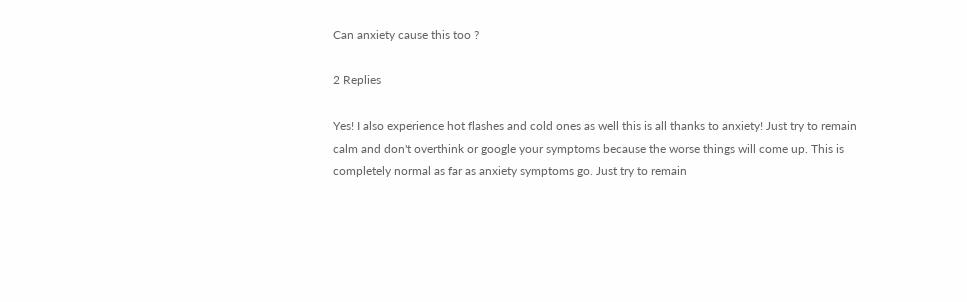Can anxiety cause this too ?

2 Replies

Yes! I also experience hot flashes and cold ones as well this is all thanks to anxiety! Just try to remain calm and don't overthink or google your symptoms because the worse things will come up. This is completely normal as far as anxiety symptoms go. Just try to remain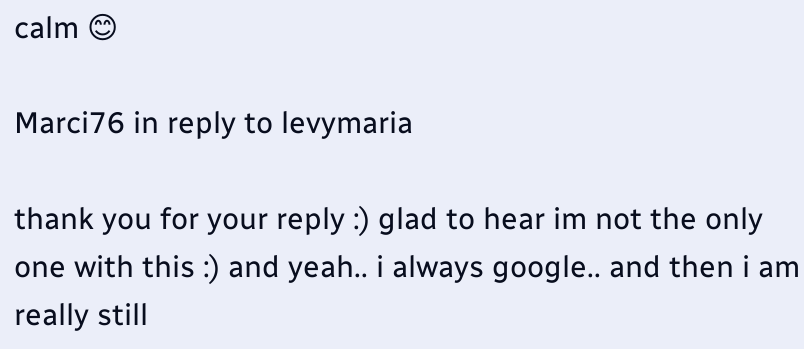calm 😊

Marci76 in reply to levymaria

thank you for your reply :) glad to hear im not the only one with this :) and yeah.. i always google.. and then i am really still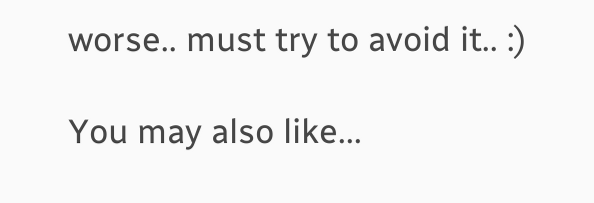worse.. must try to avoid it.. :)

You may also like...